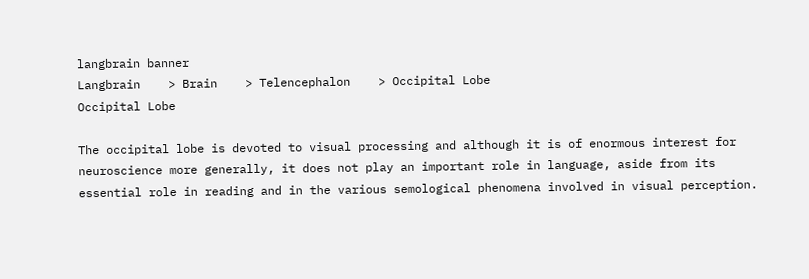langbrain banner
Langbrain    > Brain    > Telencephalon    > Occipital Lobe
Occipital Lobe

The occipital lobe is devoted to visual processing and although it is of enormous interest for neuroscience more generally, it does not play an important role in language, aside from its essential role in reading and in the various semological phenomena involved in visual perception.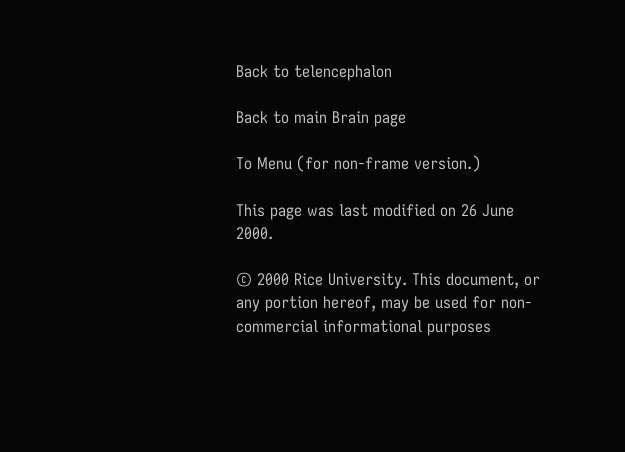Back to telencephalon

Back to main Brain page

To Menu (for non-frame version.)

This page was last modified on 26 June 2000.

© 2000 Rice University. This document, or any portion hereof, may be used for non-commercial informational purposes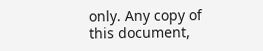only. Any copy of this document,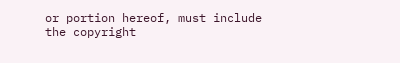or portion hereof, must include the copyright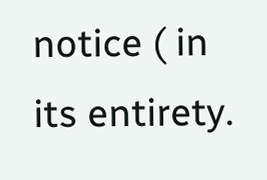notice ( in its entirety.